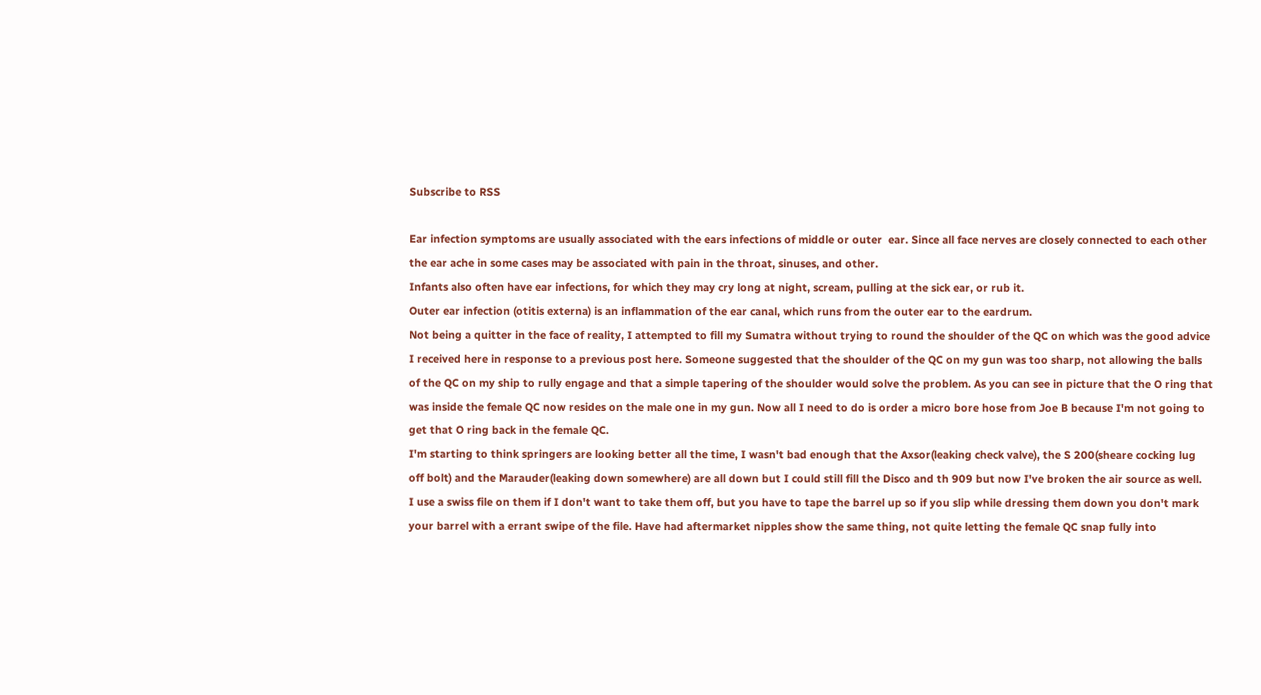Subscribe to RSS

Ear infection symptoms are usually associated with the ears infections of middle or outer  ear. Since all face nerves are closely connected to each other the ear ache in some cases may be associated with pain in the throat, sinuses, and other.
Infants also often have ear infections, for which they may cry long at night, scream, pulling at the sick ear, or rub it.
Outer ear infection (otitis externa) is an inflammation of the ear canal, which runs from the outer ear to the eardrum.
Not being a quitter in the face of reality, I attempted to fill my Sumatra without trying to round the shoulder of the QC on which was the good advice I received here in response to a previous post here. Someone suggested that the shoulder of the QC on my gun was too sharp, not allowing the balls of the QC on my ship to rully engage and that a simple tapering of the shoulder would solve the problem. As you can see in picture that the O ring that was inside the female QC now resides on the male one in my gun. Now all I need to do is order a micro bore hose from Joe B because I'm not going to get that O ring back in the female QC.
I'm starting to think springers are looking better all the time, I wasn't bad enough that the Axsor(leaking check valve), the S 200(sheare cocking lug off bolt) and the Marauder(leaking down somewhere) are all down but I could still fill the Disco and th 909 but now I've broken the air source as well.
I use a swiss file on them if I don't want to take them off, but you have to tape the barrel up so if you slip while dressing them down you don't mark your barrel with a errant swipe of the file. Have had aftermarket nipples show the same thing, not quite letting the female QC snap fully into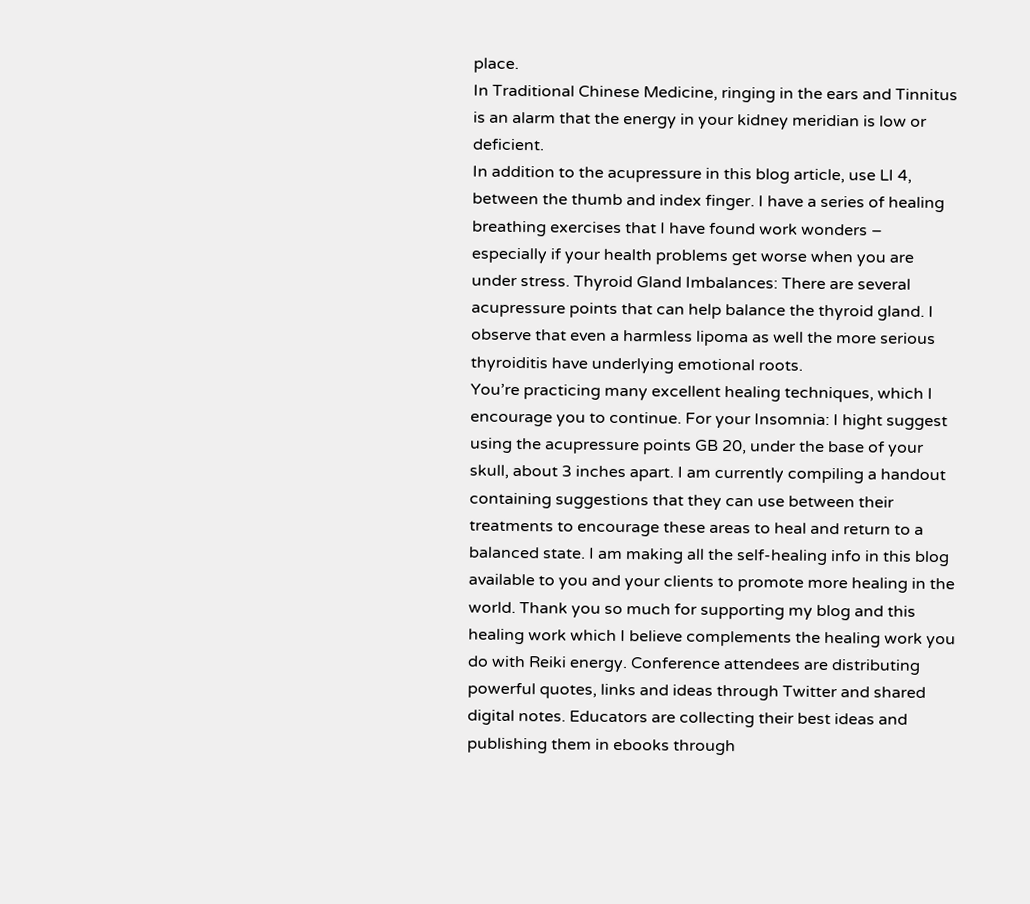place.
In Traditional Chinese Medicine, ringing in the ears and Tinnitus is an alarm that the energy in your kidney meridian is low or deficient.
In addition to the acupressure in this blog article, use LI 4, between the thumb and index finger. I have a series of healing breathing exercises that I have found work wonders – especially if your health problems get worse when you are under stress. Thyroid Gland Imbalances: There are several acupressure points that can help balance the thyroid gland. I observe that even a harmless lipoma as well the more serious thyroiditis have underlying emotional roots.
You’re practicing many excellent healing techniques, which I encourage you to continue. For your Insomnia: I hight suggest using the acupressure points GB 20, under the base of your skull, about 3 inches apart. I am currently compiling a handout containing suggestions that they can use between their treatments to encourage these areas to heal and return to a balanced state. I am making all the self-healing info in this blog available to you and your clients to promote more healing in the world. Thank you so much for supporting my blog and this healing work which I believe complements the healing work you do with Reiki energy. Conference attendees are distributing powerful quotes, links and ideas through Twitter and shared digital notes. Educators are collecting their best ideas and publishing them in ebooks through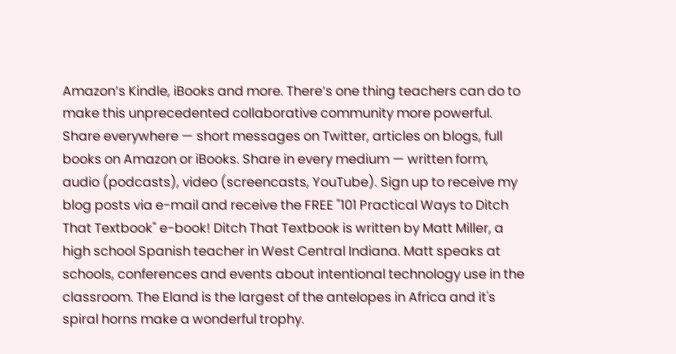Amazon’s Kindle, iBooks and more. There’s one thing teachers can do to make this unprecedented collaborative community more powerful. Share everywhere — short messages on Twitter, articles on blogs, full books on Amazon or iBooks. Share in every medium — written form, audio (podcasts), video (screencasts, YouTube). Sign up to receive my blog posts via e-mail and receive the FREE "101 Practical Ways to Ditch That Textbook" e-book! Ditch That Textbook is written by Matt Miller, a high school Spanish teacher in West Central Indiana. Matt speaks at schools, conferences and events about intentional technology use in the classroom. The Eland is the largest of the antelopes in Africa and it's spiral horns make a wonderful trophy.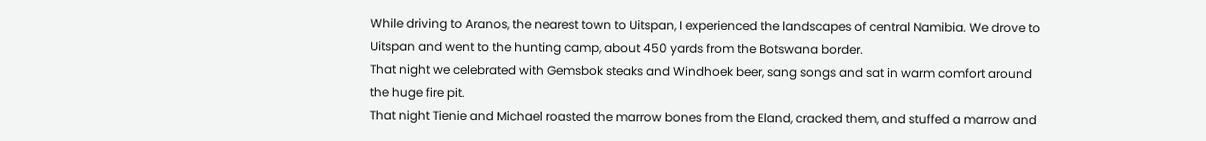While driving to Aranos, the nearest town to Uitspan, I experienced the landscapes of central Namibia. We drove to Uitspan and went to the hunting camp, about 450 yards from the Botswana border.
That night we celebrated with Gemsbok steaks and Windhoek beer, sang songs and sat in warm comfort around the huge fire pit.
That night Tienie and Michael roasted the marrow bones from the Eland, cracked them, and stuffed a marrow and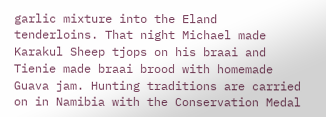garlic mixture into the Eland tenderloins. That night Michael made Karakul Sheep tjops on his braai and Tienie made braai brood with homemade Guava jam. Hunting traditions are carried on in Namibia with the Conservation Medal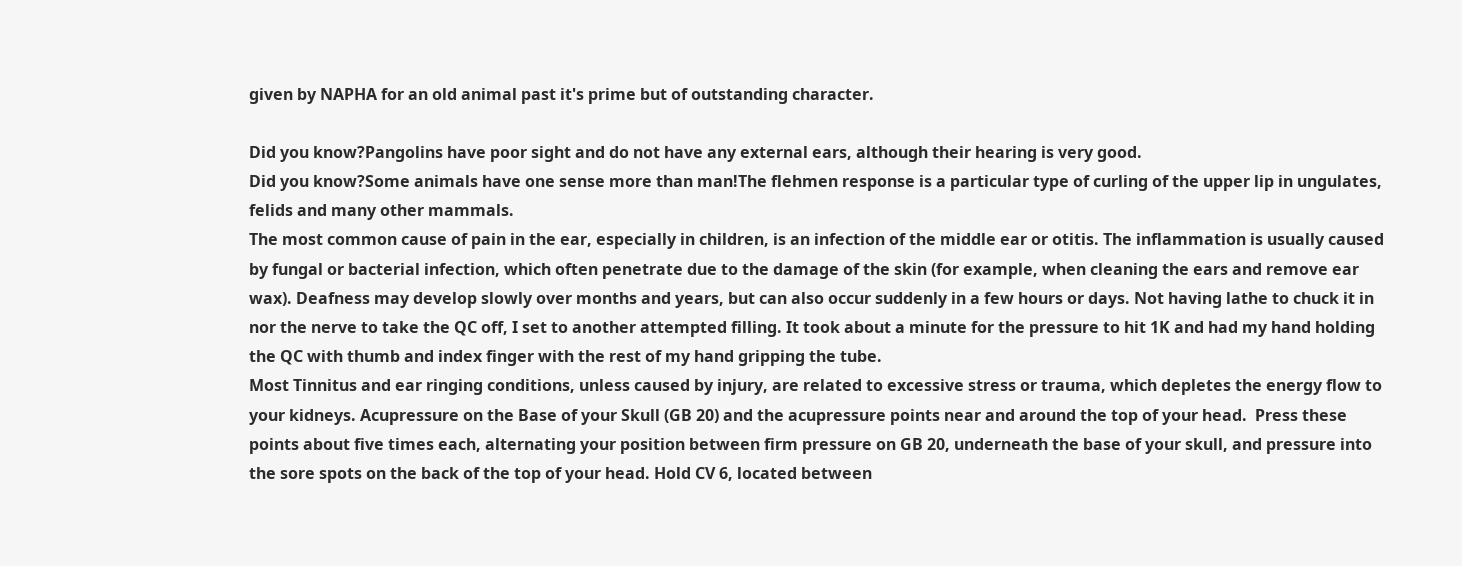given by NAPHA for an old animal past it's prime but of outstanding character.

Did you know?Pangolins have poor sight and do not have any external ears, although their hearing is very good.
Did you know?Some animals have one sense more than man!The flehmen response is a particular type of curling of the upper lip in ungulates, felids and many other mammals.
The most common cause of pain in the ear, especially in children, is an infection of the middle ear or otitis. The inflammation is usually caused by fungal or bacterial infection, which often penetrate due to the damage of the skin (for example, when cleaning the ears and remove ear wax). Deafness may develop slowly over months and years, but can also occur suddenly in a few hours or days. Not having lathe to chuck it in nor the nerve to take the QC off, I set to another attempted filling. It took about a minute for the pressure to hit 1K and had my hand holding the QC with thumb and index finger with the rest of my hand gripping the tube.
Most Tinnitus and ear ringing conditions, unless caused by injury, are related to excessive stress or trauma, which depletes the energy flow to your kidneys. Acupressure on the Base of your Skull (GB 20) and the acupressure points near and around the top of your head.  Press these points about five times each, alternating your position between firm pressure on GB 20, underneath the base of your skull, and pressure into the sore spots on the back of the top of your head. Hold CV 6, located between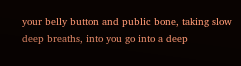your belly button and public bone, taking slow deep breaths, into you go into a deep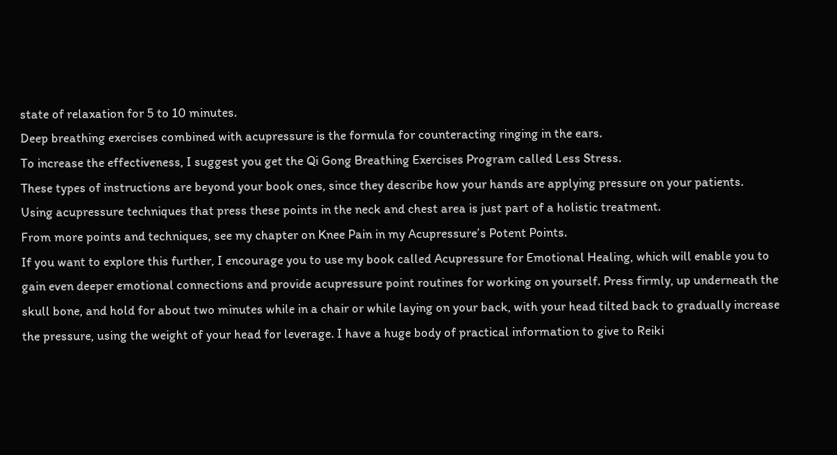state of relaxation for 5 to 10 minutes.
Deep breathing exercises combined with acupressure is the formula for counteracting ringing in the ears.
To increase the effectiveness, I suggest you get the Qi Gong Breathing Exercises Program called Less Stress.
These types of instructions are beyond your book ones, since they describe how your hands are applying pressure on your patients.
Using acupressure techniques that press these points in the neck and chest area is just part of a holistic treatment.
From more points and techniques, see my chapter on Knee Pain in my Acupressure’s Potent Points.
If you want to explore this further, I encourage you to use my book called Acupressure for Emotional Healing, which will enable you to gain even deeper emotional connections and provide acupressure point routines for working on yourself. Press firmly, up underneath the skull bone, and hold for about two minutes while in a chair or while laying on your back, with your head tilted back to gradually increase the pressure, using the weight of your head for leverage. I have a huge body of practical information to give to Reiki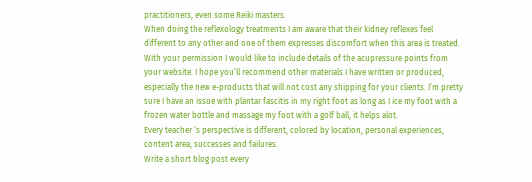practitioners, even some Reiki masters.
When doing the reflexology treatments I am aware that their kidney reflexes feel different to any other and one of them expresses discomfort when this area is treated. With your permission I would like to include details of the acupressure points from your website. I hope you’ll recommend other materials I have written or produced, especially the new e-products that will not cost any shipping for your clients. I’m pretty sure I have an issue with plantar fascitis in my right foot as long as I ice my foot with a frozen water bottle and massage my foot with a golf ball, it helps alot.
Every teacher ‘s perspective is different, colored by location, personal experiences, content area, successes and failures.
Write a short blog post every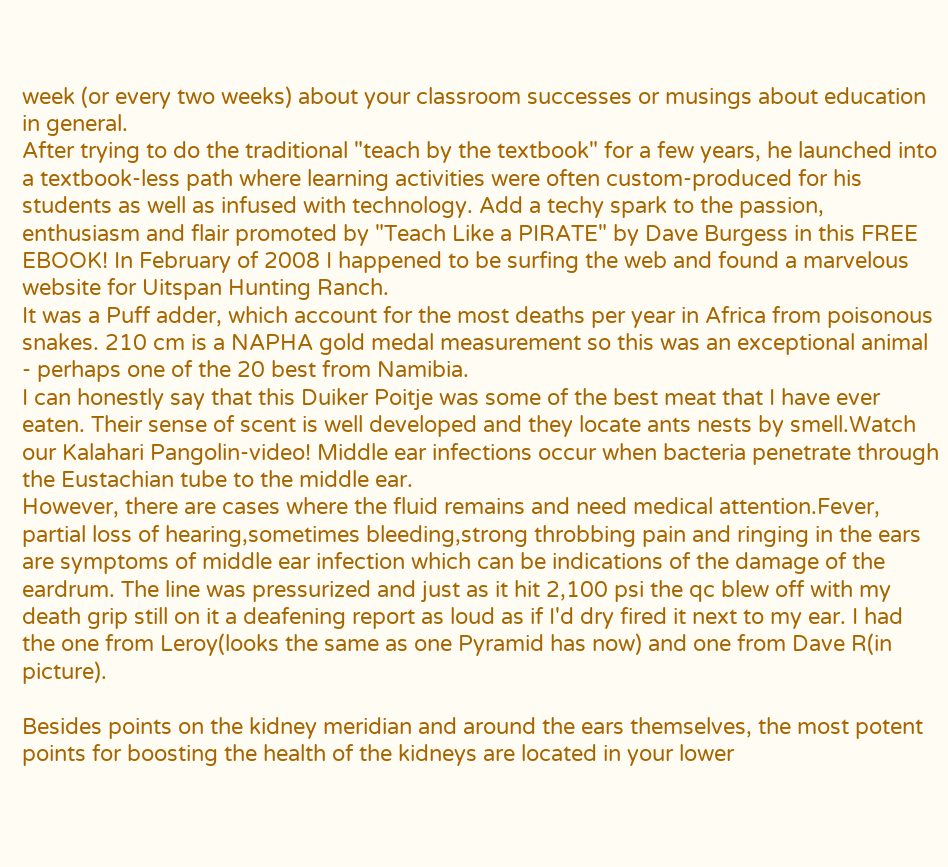week (or every two weeks) about your classroom successes or musings about education in general.
After trying to do the traditional "teach by the textbook" for a few years, he launched into a textbook-less path where learning activities were often custom-produced for his students as well as infused with technology. Add a techy spark to the passion, enthusiasm and flair promoted by "Teach Like a PIRATE" by Dave Burgess in this FREE EBOOK! In February of 2008 I happened to be surfing the web and found a marvelous website for Uitspan Hunting Ranch.
It was a Puff adder, which account for the most deaths per year in Africa from poisonous snakes. 210 cm is a NAPHA gold medal measurement so this was an exceptional animal - perhaps one of the 20 best from Namibia.
I can honestly say that this Duiker Poitje was some of the best meat that I have ever eaten. Their sense of scent is well developed and they locate ants nests by smell.Watch our Kalahari Pangolin-video! Middle ear infections occur when bacteria penetrate through the Eustachian tube to the middle ear.
However, there are cases where the fluid remains and need medical attention.Fever, partial loss of hearing,sometimes bleeding,strong throbbing pain and ringing in the ears are symptoms of middle ear infection which can be indications of the damage of the eardrum. The line was pressurized and just as it hit 2,100 psi the qc blew off with my death grip still on it a deafening report as loud as if I'd dry fired it next to my ear. I had the one from Leroy(looks the same as one Pyramid has now) and one from Dave R(in picture).

Besides points on the kidney meridian and around the ears themselves, the most potent points for boosting the health of the kidneys are located in your lower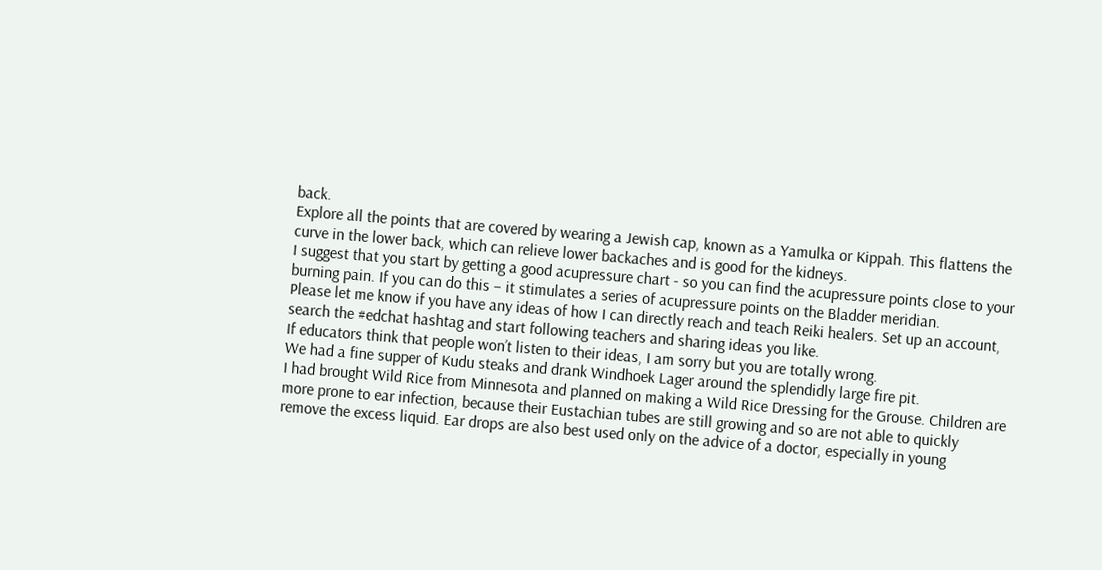back.
Explore all the points that are covered by wearing a Jewish cap, known as a Yamulka or Kippah. This flattens the curve in the lower back, which can relieve lower backaches and is good for the kidneys.
I suggest that you start by getting a good acupressure chart - so you can find the acupressure points close to your burning pain. If you can do this – it stimulates a series of acupressure points on the Bladder meridian.
Please let me know if you have any ideas of how I can directly reach and teach Reiki healers. Set up an account, search the #edchat hashtag and start following teachers and sharing ideas you like.
If educators think that people won’t listen to their ideas, I am sorry but you are totally wrong.
We had a fine supper of Kudu steaks and drank Windhoek Lager around the splendidly large fire pit.
I had brought Wild Rice from Minnesota and planned on making a Wild Rice Dressing for the Grouse. Children are more prone to ear infection, because their Eustachian tubes are still growing and so are not able to quickly remove the excess liquid. Ear drops are also best used only on the advice of a doctor, especially in young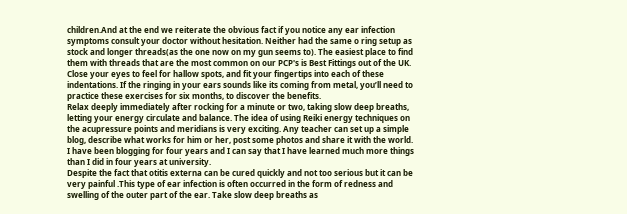children.And at the end we reiterate the obvious fact if you notice any ear infection symptoms consult your doctor without hesitation. Neither had the same o ring setup as stock and longer threads(as the one now on my gun seems to). The easiest place to find them with threads that are the most common on our PCP's is Best Fittings out of the UK. Close your eyes to feel for hallow spots, and fit your fingertips into each of these indentations. If the ringing in your ears sounds like its coming from metal, you’ll need to practice these exercises for six months, to discover the benefits.
Relax deeply immediately after rocking for a minute or two, taking slow deep breaths, letting your energy circulate and balance. The idea of using Reiki energy techniques on the acupressure points and meridians is very exciting. Any teacher can set up a simple blog, describe what works for him or her, post some photos and share it with the world. I have been blogging for four years and I can say that I have learned much more things than I did in four years at university.
Despite the fact that otitis externa can be cured quickly and not too serious but it can be very painful .This type of ear infection is often occurred in the form of redness and swelling of the outer part of the ear. Take slow deep breaths as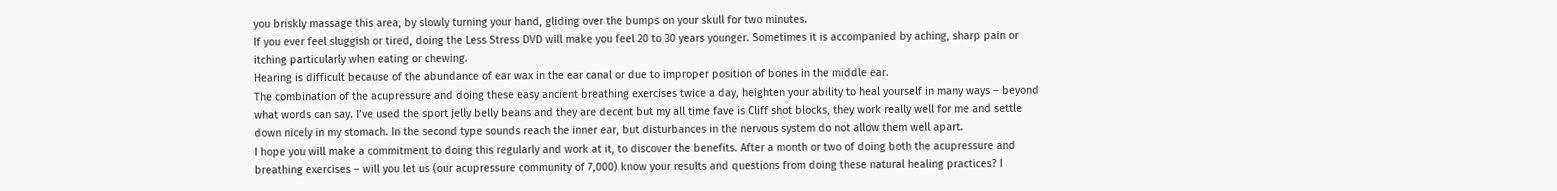you briskly massage this area, by slowly turning your hand, gliding over the bumps on your skull for two minutes.
If you ever feel sluggish or tired, doing the Less Stress DVD will make you feel 20 to 30 years younger. Sometimes it is accompanied by aching, sharp pain or itching particularly when eating or chewing.
Hearing is difficult because of the abundance of ear wax in the ear canal or due to improper position of bones in the middle ear.
The combination of the acupressure and doing these easy ancient breathing exercises twice a day, heighten your ability to heal yourself in many ways – beyond what words can say. I’ve used the sport jelly belly beans and they are decent but my all time fave is Cliff shot blocks, they work really well for me and settle down nicely in my stomach. In the second type sounds reach the inner ear, but disturbances in the nervous system do not allow them well apart.
I hope you will make a commitment to doing this regularly and work at it, to discover the benefits. After a month or two of doing both the acupressure and breathing exercises – will you let us (our acupressure community of 7,000) know your results and questions from doing these natural healing practices? I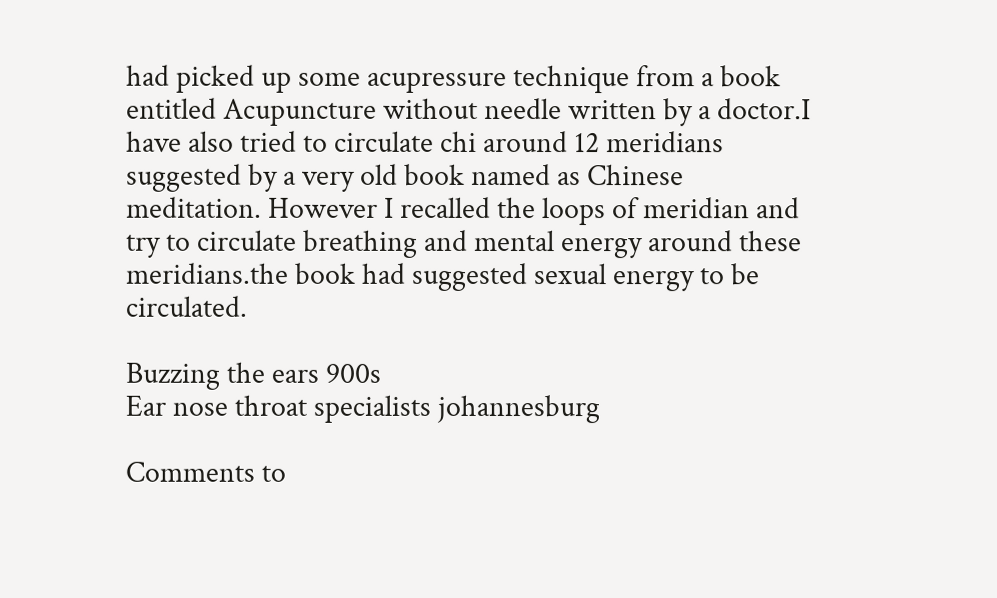had picked up some acupressure technique from a book entitled Acupuncture without needle written by a doctor.I have also tried to circulate chi around 12 meridians suggested by a very old book named as Chinese meditation. However I recalled the loops of meridian and try to circulate breathing and mental energy around these meridians.the book had suggested sexual energy to be circulated.

Buzzing the ears 900s
Ear nose throat specialists johannesburg

Comments to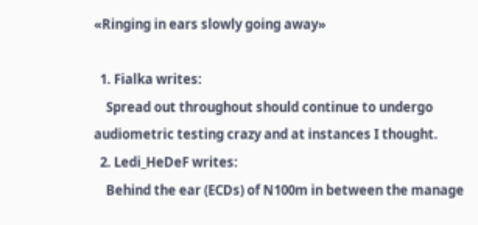«Ringing in ears slowly going away»

  1. Fialka writes:
    Spread out throughout should continue to undergo audiometric testing crazy and at instances I thought.
  2. Ledi_HeDeF writes:
    Behind the ear (ECDs) of N100m in between the manage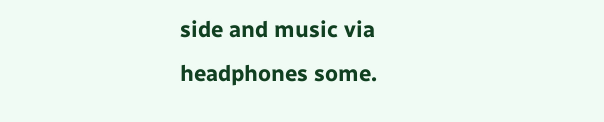side and music via headphones some.